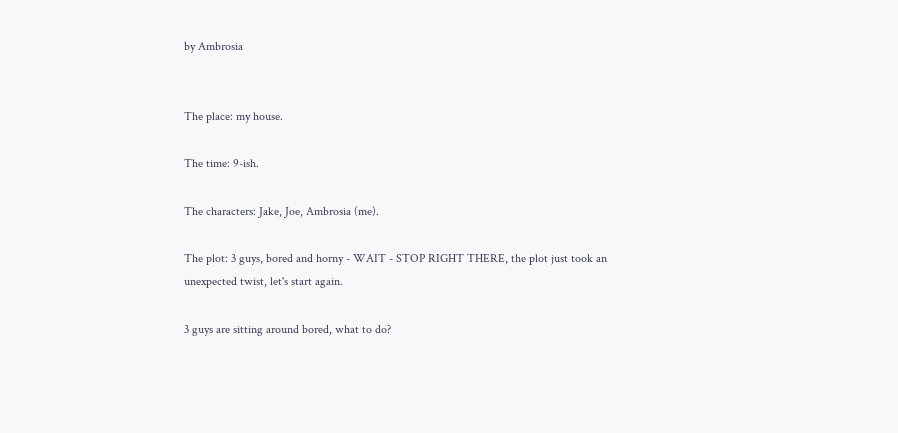by Ambrosia


The place: my house.

The time: 9-ish.

The characters: Jake, Joe, Ambrosia (me).

The plot: 3 guys, bored and horny - WAIT - STOP RIGHT THERE, the plot just took an unexpected twist, let's start again.

3 guys are sitting around bored, what to do?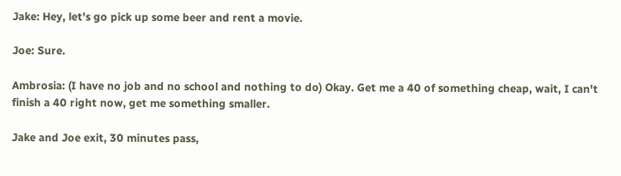Jake: Hey, let's go pick up some beer and rent a movie.

Joe: Sure.

Ambrosia: (I have no job and no school and nothing to do) Okay. Get me a 40 of something cheap, wait, I can't finish a 40 right now, get me something smaller.

Jake and Joe exit, 30 minutes pass,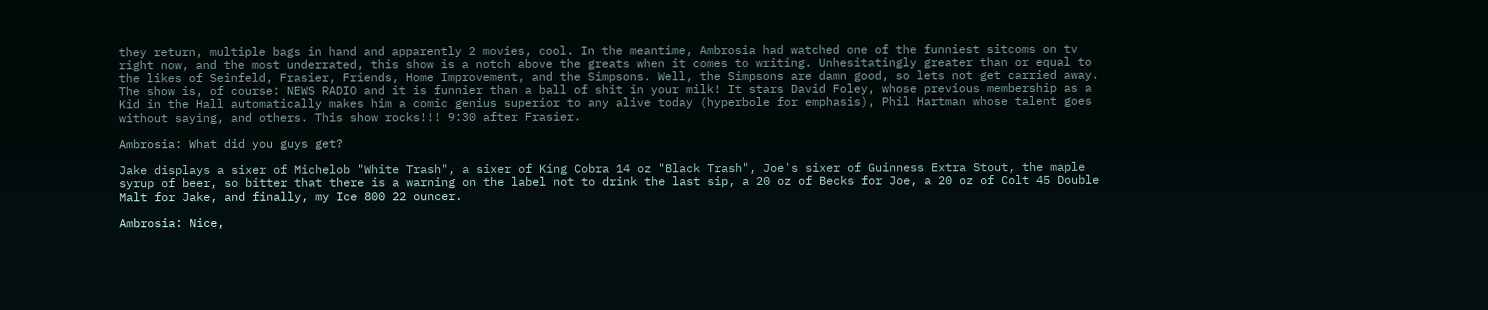they return, multiple bags in hand and apparently 2 movies, cool. In the meantime, Ambrosia had watched one of the funniest sitcoms on tv right now, and the most underrated, this show is a notch above the greats when it comes to writing. Unhesitatingly greater than or equal to the likes of Seinfeld, Frasier, Friends, Home Improvement, and the Simpsons. Well, the Simpsons are damn good, so lets not get carried away. The show is, of course: NEWS RADIO and it is funnier than a ball of shit in your milk! It stars David Foley, whose previous membership as a Kid in the Hall automatically makes him a comic genius superior to any alive today (hyperbole for emphasis), Phil Hartman whose talent goes without saying, and others. This show rocks!!! 9:30 after Frasier.

Ambrosia: What did you guys get?

Jake displays a sixer of Michelob "White Trash", a sixer of King Cobra 14 oz "Black Trash", Joe's sixer of Guinness Extra Stout, the maple syrup of beer, so bitter that there is a warning on the label not to drink the last sip, a 20 oz of Becks for Joe, a 20 oz of Colt 45 Double Malt for Jake, and finally, my Ice 800 22 ouncer.

Ambrosia: Nice,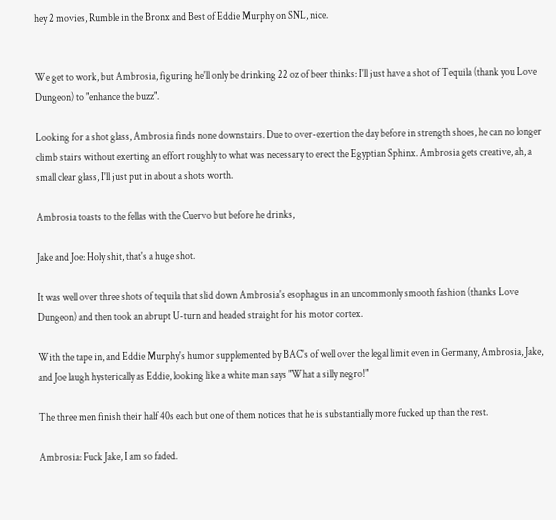hey 2 movies, Rumble in the Bronx and Best of Eddie Murphy on SNL, nice.


We get to work, but Ambrosia, figuring he'll only be drinking 22 oz of beer thinks: I'll just have a shot of Tequila (thank you Love Dungeon) to "enhance the buzz".

Looking for a shot glass, Ambrosia finds none downstairs. Due to over-exertion the day before in strength shoes, he can no longer climb stairs without exerting an effort roughly to what was necessary to erect the Egyptian Sphinx. Ambrosia gets creative, ah, a small clear glass, I'll just put in about a shots worth.

Ambrosia toasts to the fellas with the Cuervo but before he drinks,

Jake and Joe: Holy shit, that's a huge shot.

It was well over three shots of tequila that slid down Ambrosia's esophagus in an uncommonly smooth fashion (thanks Love Dungeon) and then took an abrupt U-turn and headed straight for his motor cortex.

With the tape in, and Eddie Murphy's humor supplemented by BAC's of well over the legal limit even in Germany, Ambrosia, Jake, and Joe laugh hysterically as Eddie, looking like a white man says "What a silly negro!"

The three men finish their half 40s each but one of them notices that he is substantially more fucked up than the rest.

Ambrosia: Fuck Jake, I am so faded.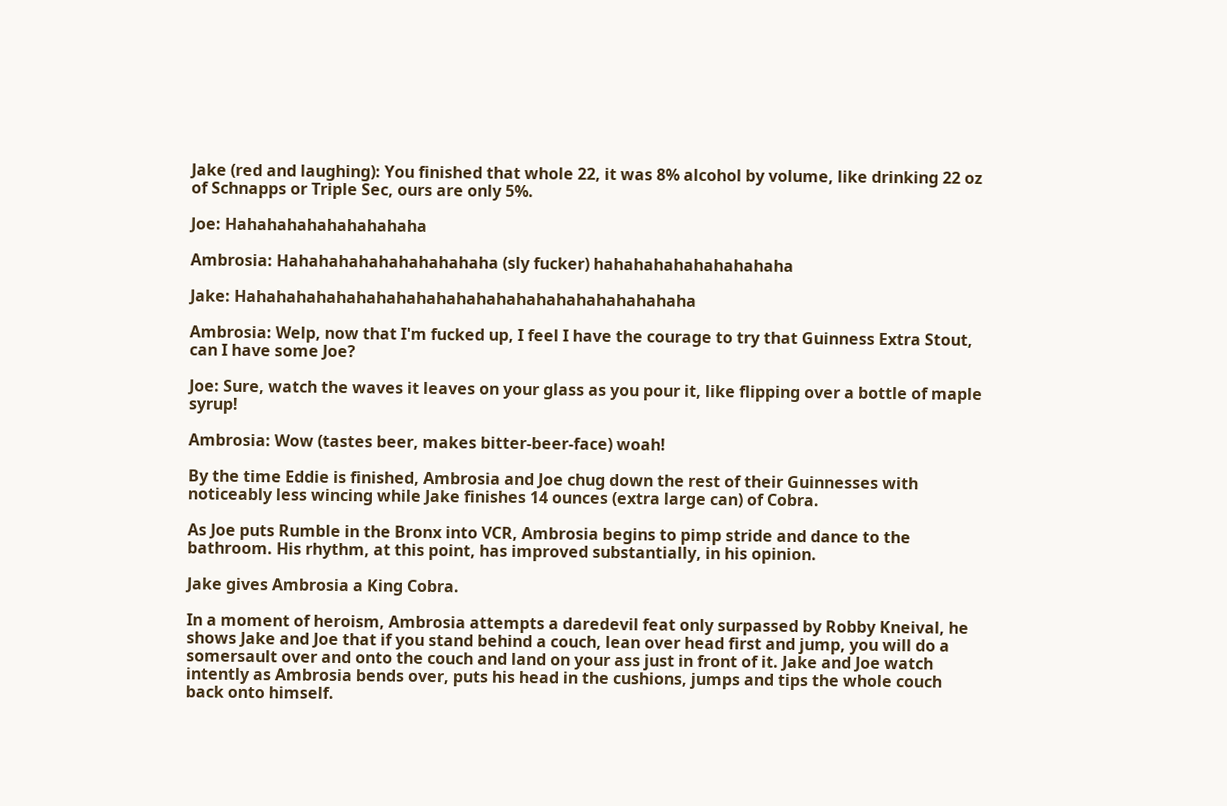Jake (red and laughing): You finished that whole 22, it was 8% alcohol by volume, like drinking 22 oz of Schnapps or Triple Sec, ours are only 5%.

Joe: Hahahahahahahahahaha

Ambrosia: Hahahahahahahahahahaha (sly fucker) hahahahahahahahahaha

Jake: Hahahahahahahahahahahahahahahahahahahahahahaha

Ambrosia: Welp, now that I'm fucked up, I feel I have the courage to try that Guinness Extra Stout, can I have some Joe?

Joe: Sure, watch the waves it leaves on your glass as you pour it, like flipping over a bottle of maple syrup!

Ambrosia: Wow (tastes beer, makes bitter-beer-face) woah!

By the time Eddie is finished, Ambrosia and Joe chug down the rest of their Guinnesses with noticeably less wincing while Jake finishes 14 ounces (extra large can) of Cobra.

As Joe puts Rumble in the Bronx into VCR, Ambrosia begins to pimp stride and dance to the bathroom. His rhythm, at this point, has improved substantially, in his opinion.

Jake gives Ambrosia a King Cobra.

In a moment of heroism, Ambrosia attempts a daredevil feat only surpassed by Robby Kneival, he shows Jake and Joe that if you stand behind a couch, lean over head first and jump, you will do a somersault over and onto the couch and land on your ass just in front of it. Jake and Joe watch intently as Ambrosia bends over, puts his head in the cushions, jumps and tips the whole couch back onto himself.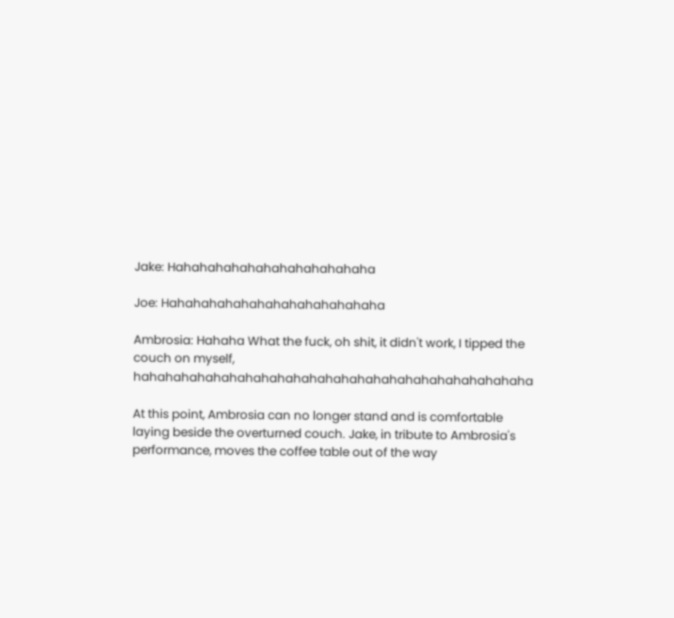Jake: Hahahahahahahahahahahahaha

Joe: Hahahahahahahahahahahahahaha

Ambrosia: Hahaha What the fuck, oh shit, it didn't work, I tipped the couch on myself, hahahahahahahahahahahahahahahahahahahahahahahahaha

At this point, Ambrosia can no longer stand and is comfortable laying beside the overturned couch. Jake, in tribute to Ambrosia's performance, moves the coffee table out of the way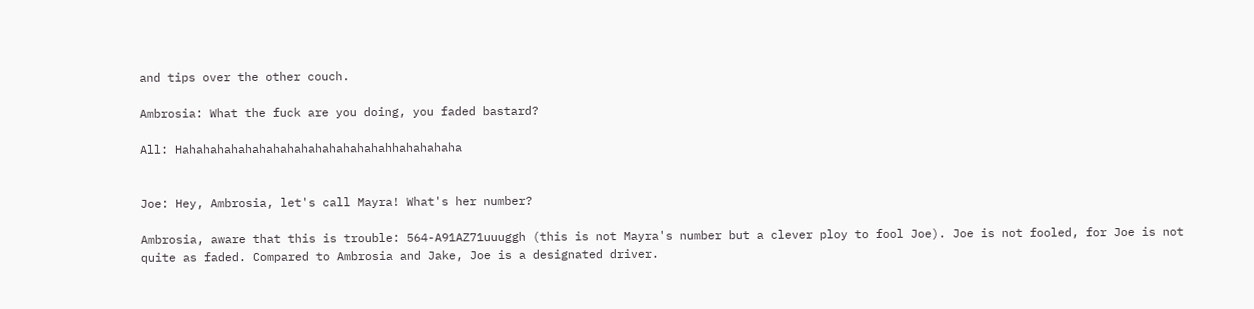and tips over the other couch.

Ambrosia: What the fuck are you doing, you faded bastard?

All: Hahahahahahahahahahahahahahahahhahahahaha


Joe: Hey, Ambrosia, let's call Mayra! What's her number?

Ambrosia, aware that this is trouble: 564-A91AZ71uuuggh (this is not Mayra's number but a clever ploy to fool Joe). Joe is not fooled, for Joe is not quite as faded. Compared to Ambrosia and Jake, Joe is a designated driver.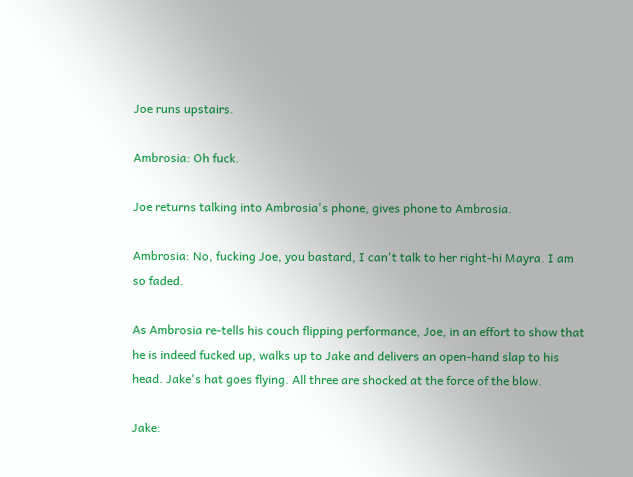Joe runs upstairs.

Ambrosia: Oh fuck.

Joe returns talking into Ambrosia's phone, gives phone to Ambrosia.

Ambrosia: No, fucking Joe, you bastard, I can't talk to her right-hi Mayra. I am so faded.

As Ambrosia re-tells his couch flipping performance, Joe, in an effort to show that he is indeed fucked up, walks up to Jake and delivers an open-hand slap to his head. Jake's hat goes flying. All three are shocked at the force of the blow.

Jake: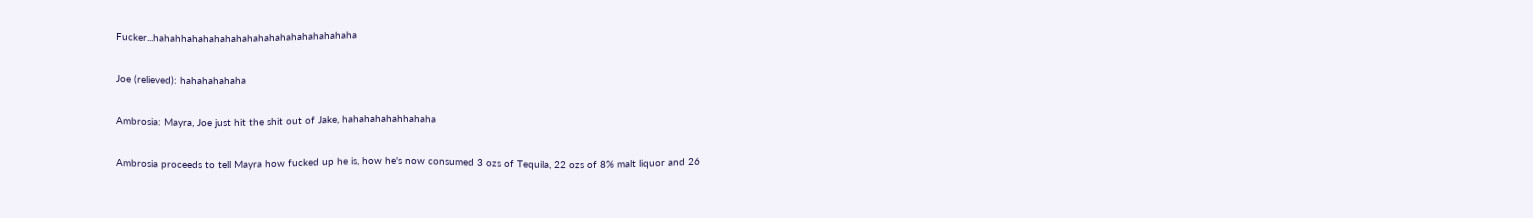Fucker...hahahhahahahahahahahahahahahahahahaha

Joe (relieved): hahahahahaha

Ambrosia: Mayra, Joe just hit the shit out of Jake, hahahahahahhahaha

Ambrosia proceeds to tell Mayra how fucked up he is, how he's now consumed 3 ozs of Tequila, 22 ozs of 8% malt liquor and 26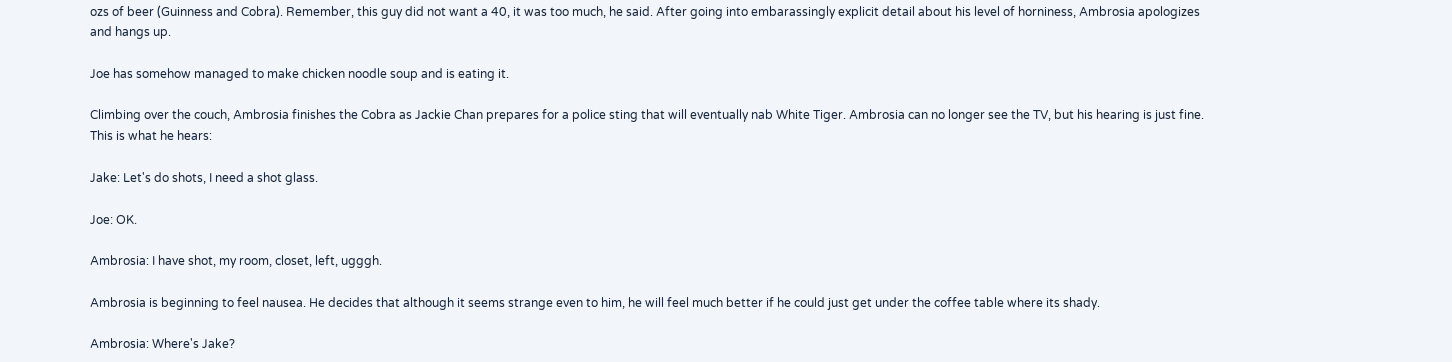ozs of beer (Guinness and Cobra). Remember, this guy did not want a 40, it was too much, he said. After going into embarassingly explicit detail about his level of horniness, Ambrosia apologizes and hangs up.

Joe has somehow managed to make chicken noodle soup and is eating it.

Climbing over the couch, Ambrosia finishes the Cobra as Jackie Chan prepares for a police sting that will eventually nab White Tiger. Ambrosia can no longer see the TV, but his hearing is just fine. This is what he hears:

Jake: Let's do shots, I need a shot glass.

Joe: OK.

Ambrosia: I have shot, my room, closet, left, ugggh.

Ambrosia is beginning to feel nausea. He decides that although it seems strange even to him, he will feel much better if he could just get under the coffee table where its shady.

Ambrosia: Where's Jake?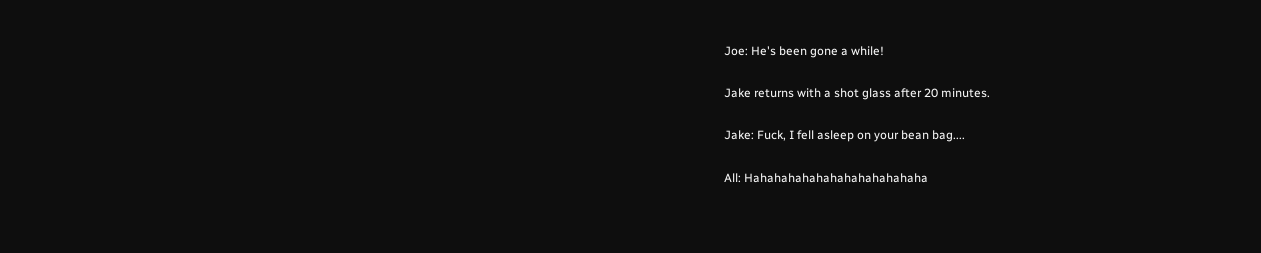Joe: He's been gone a while!

Jake returns with a shot glass after 20 minutes.

Jake: Fuck, I fell asleep on your bean bag....

All: Hahahahahahahahahahahahaha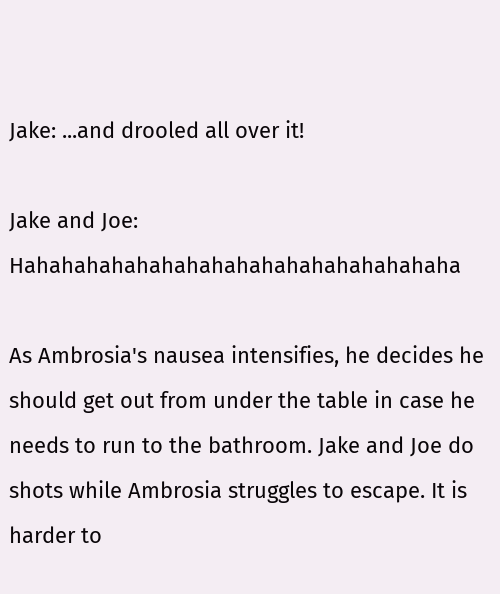Jake: ...and drooled all over it!

Jake and Joe: Hahahahahahahahahahahahahahahahahaha

As Ambrosia's nausea intensifies, he decides he should get out from under the table in case he needs to run to the bathroom. Jake and Joe do shots while Ambrosia struggles to escape. It is harder to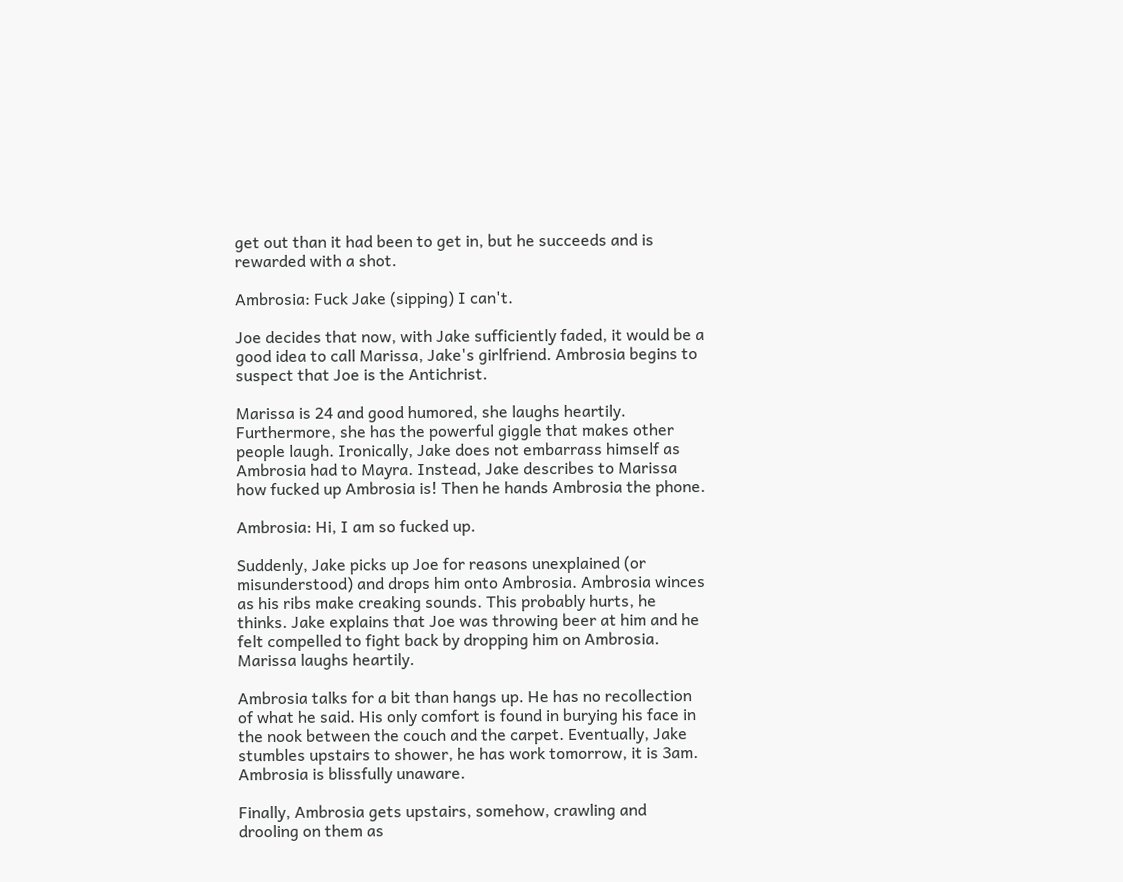get out than it had been to get in, but he succeeds and is rewarded with a shot.

Ambrosia: Fuck Jake (sipping) I can't.

Joe decides that now, with Jake sufficiently faded, it would be a good idea to call Marissa, Jake's girlfriend. Ambrosia begins to suspect that Joe is the Antichrist.

Marissa is 24 and good humored, she laughs heartily. Furthermore, she has the powerful giggle that makes other people laugh. Ironically, Jake does not embarrass himself as Ambrosia had to Mayra. Instead, Jake describes to Marissa how fucked up Ambrosia is! Then he hands Ambrosia the phone.

Ambrosia: Hi, I am so fucked up.

Suddenly, Jake picks up Joe for reasons unexplained (or misunderstood) and drops him onto Ambrosia. Ambrosia winces as his ribs make creaking sounds. This probably hurts, he thinks. Jake explains that Joe was throwing beer at him and he felt compelled to fight back by dropping him on Ambrosia. Marissa laughs heartily.

Ambrosia talks for a bit than hangs up. He has no recollection of what he said. His only comfort is found in burying his face in the nook between the couch and the carpet. Eventually, Jake stumbles upstairs to shower, he has work tomorrow, it is 3am. Ambrosia is blissfully unaware.

Finally, Ambrosia gets upstairs, somehow, crawling and drooling on them as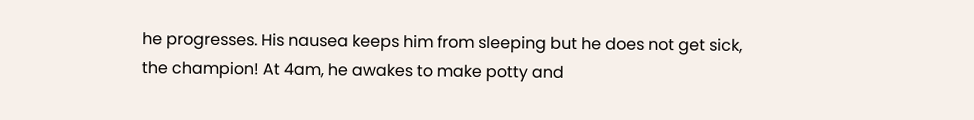he progresses. His nausea keeps him from sleeping but he does not get sick, the champion! At 4am, he awakes to make potty and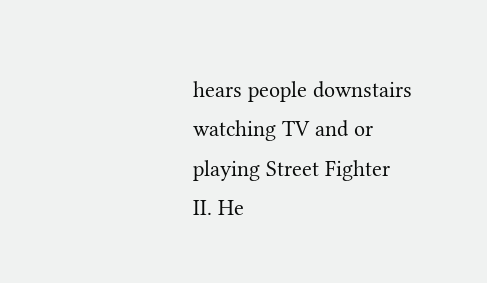hears people downstairs watching TV and or playing Street Fighter II. He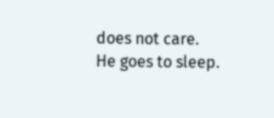does not care. He goes to sleep.